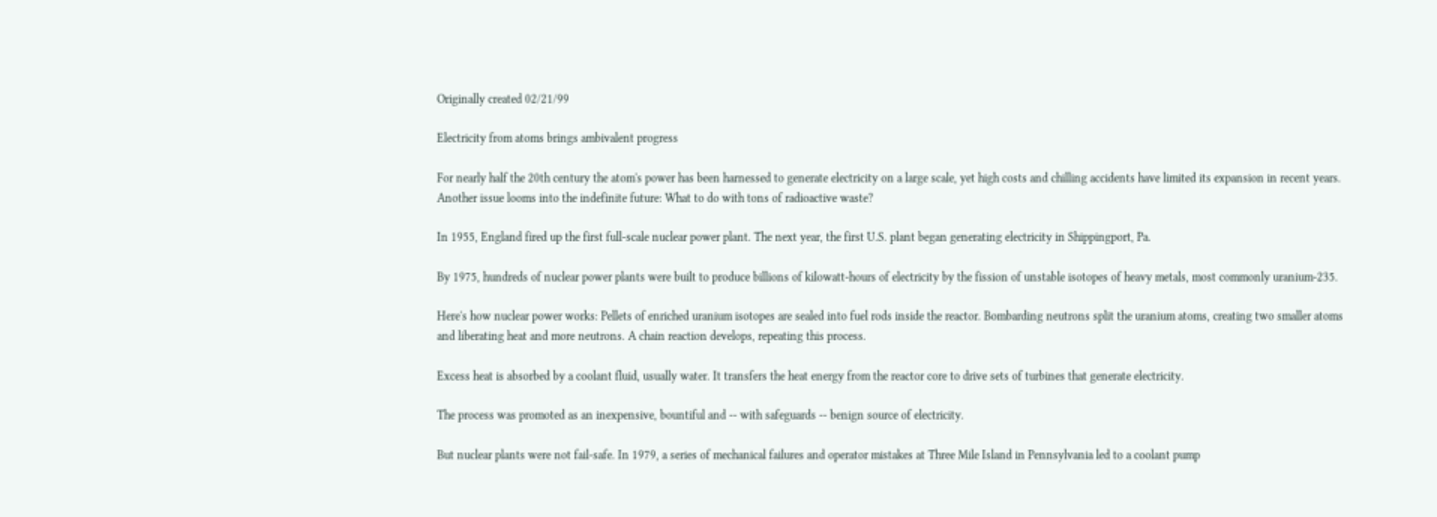Originally created 02/21/99

Electricity from atoms brings ambivalent progress

For nearly half the 20th century the atom's power has been harnessed to generate electricity on a large scale, yet high costs and chilling accidents have limited its expansion in recent years. Another issue looms into the indefinite future: What to do with tons of radioactive waste?

In 1955, England fired up the first full-scale nuclear power plant. The next year, the first U.S. plant began generating electricity in Shippingport, Pa.

By 1975, hundreds of nuclear power plants were built to produce billions of kilowatt-hours of electricity by the fission of unstable isotopes of heavy metals, most commonly uranium-235.

Here's how nuclear power works: Pellets of enriched uranium isotopes are sealed into fuel rods inside the reactor. Bombarding neutrons split the uranium atoms, creating two smaller atoms and liberating heat and more neutrons. A chain reaction develops, repeating this process.

Excess heat is absorbed by a coolant fluid, usually water. It transfers the heat energy from the reactor core to drive sets of turbines that generate electricity.

The process was promoted as an inexpensive, bountiful and -- with safeguards -- benign source of electricity.

But nuclear plants were not fail-safe. In 1979, a series of mechanical failures and operator mistakes at Three Mile Island in Pennsylvania led to a coolant pump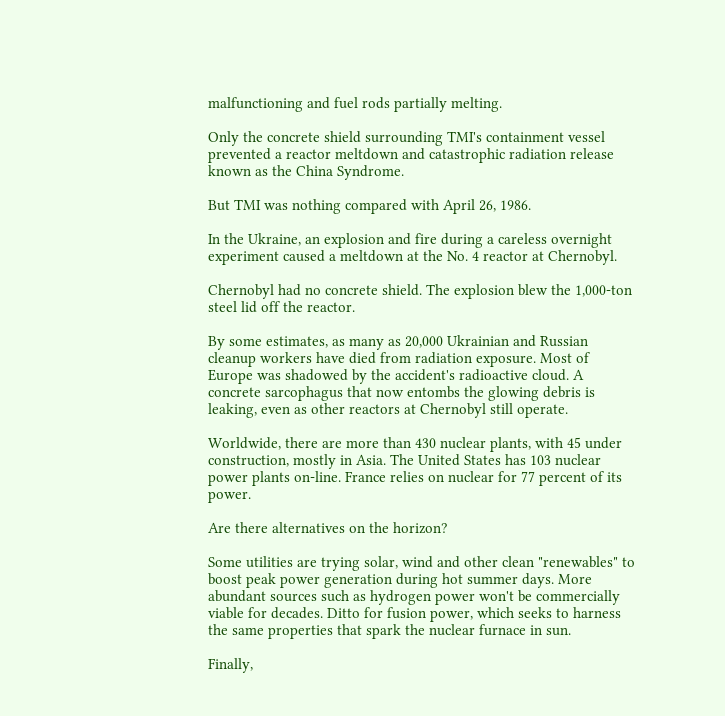malfunctioning and fuel rods partially melting.

Only the concrete shield surrounding TMI's containment vessel prevented a reactor meltdown and catastrophic radiation release known as the China Syndrome.

But TMI was nothing compared with April 26, 1986.

In the Ukraine, an explosion and fire during a careless overnight experiment caused a meltdown at the No. 4 reactor at Chernobyl.

Chernobyl had no concrete shield. The explosion blew the 1,000-ton steel lid off the reactor.

By some estimates, as many as 20,000 Ukrainian and Russian cleanup workers have died from radiation exposure. Most of Europe was shadowed by the accident's radioactive cloud. A concrete sarcophagus that now entombs the glowing debris is leaking, even as other reactors at Chernobyl still operate.

Worldwide, there are more than 430 nuclear plants, with 45 under construction, mostly in Asia. The United States has 103 nuclear power plants on-line. France relies on nuclear for 77 percent of its power.

Are there alternatives on the horizon?

Some utilities are trying solar, wind and other clean "renewables" to boost peak power generation during hot summer days. More abundant sources such as hydrogen power won't be commercially viable for decades. Ditto for fusion power, which seeks to harness the same properties that spark the nuclear furnace in sun.

Finally,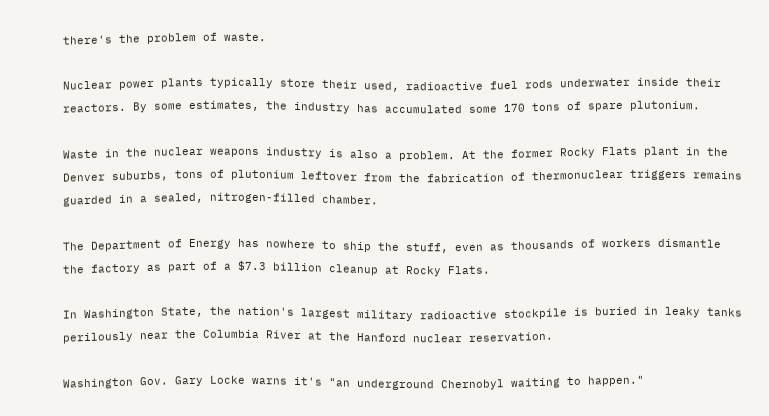there's the problem of waste.

Nuclear power plants typically store their used, radioactive fuel rods underwater inside their reactors. By some estimates, the industry has accumulated some 170 tons of spare plutonium.

Waste in the nuclear weapons industry is also a problem. At the former Rocky Flats plant in the Denver suburbs, tons of plutonium leftover from the fabrication of thermonuclear triggers remains guarded in a sealed, nitrogen-filled chamber.

The Department of Energy has nowhere to ship the stuff, even as thousands of workers dismantle the factory as part of a $7.3 billion cleanup at Rocky Flats.

In Washington State, the nation's largest military radioactive stockpile is buried in leaky tanks perilously near the Columbia River at the Hanford nuclear reservation.

Washington Gov. Gary Locke warns it's "an underground Chernobyl waiting to happen."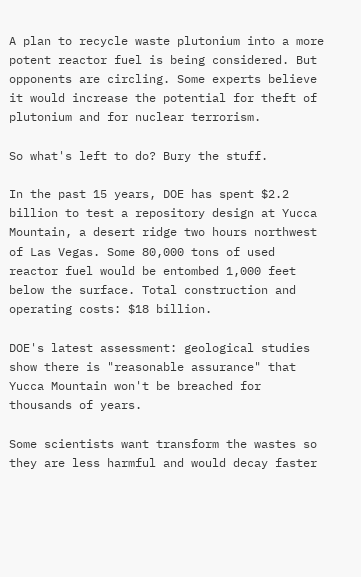A plan to recycle waste plutonium into a more potent reactor fuel is being considered. But opponents are circling. Some experts believe it would increase the potential for theft of plutonium and for nuclear terrorism.

So what's left to do? Bury the stuff.

In the past 15 years, DOE has spent $2.2 billion to test a repository design at Yucca Mountain, a desert ridge two hours northwest of Las Vegas. Some 80,000 tons of used reactor fuel would be entombed 1,000 feet below the surface. Total construction and operating costs: $18 billion.

DOE's latest assessment: geological studies show there is "reasonable assurance" that Yucca Mountain won't be breached for thousands of years.

Some scientists want transform the wastes so they are less harmful and would decay faster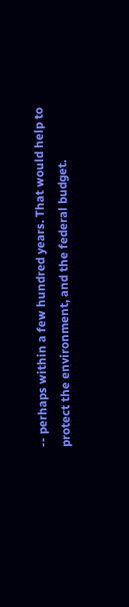-- perhaps within a few hundred years. That would help to protect the environment, and the federal budget.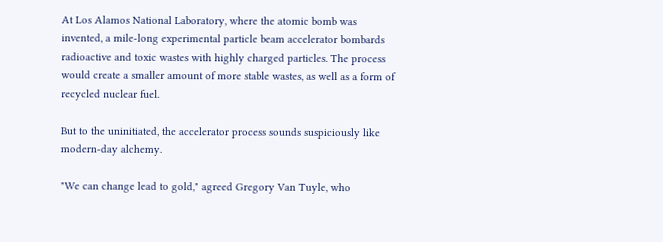At Los Alamos National Laboratory, where the atomic bomb was invented, a mile-long experimental particle beam accelerator bombards radioactive and toxic wastes with highly charged particles. The process would create a smaller amount of more stable wastes, as well as a form of recycled nuclear fuel.

But to the uninitiated, the accelerator process sounds suspiciously like modern-day alchemy.

"We can change lead to gold," agreed Gregory Van Tuyle, who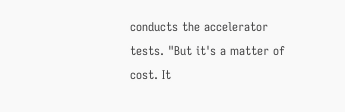conducts the accelerator tests. "But it's a matter of cost. It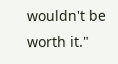wouldn't be worth it."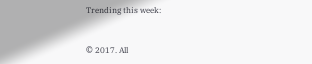Trending this week:


© 2017. All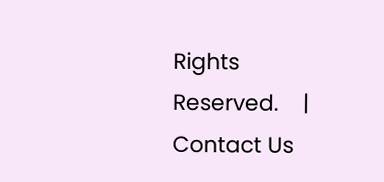Rights Reserved.    | Contact Us